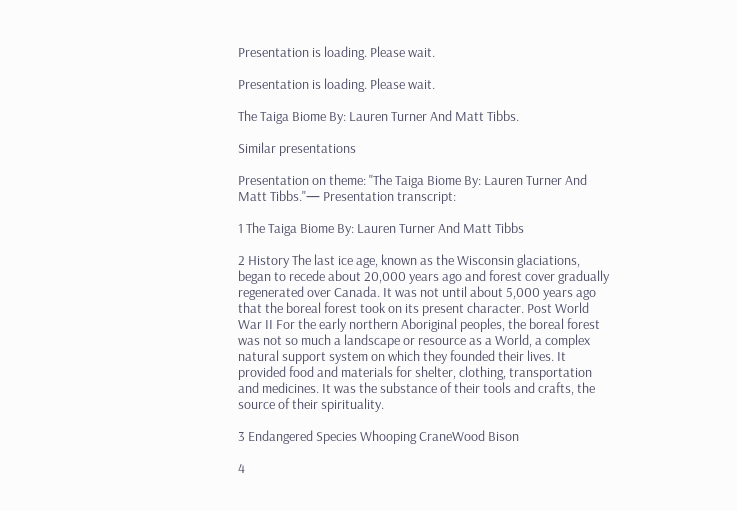Presentation is loading. Please wait.

Presentation is loading. Please wait.

The Taiga Biome By: Lauren Turner And Matt Tibbs.

Similar presentations

Presentation on theme: "The Taiga Biome By: Lauren Turner And Matt Tibbs."— Presentation transcript:

1 The Taiga Biome By: Lauren Turner And Matt Tibbs

2 History The last ice age, known as the Wisconsin glaciations, began to recede about 20,000 years ago and forest cover gradually regenerated over Canada. It was not until about 5,000 years ago that the boreal forest took on its present character. Post World War II For the early northern Aboriginal peoples, the boreal forest was not so much a landscape or resource as a World, a complex natural support system on which they founded their lives. It provided food and materials for shelter, clothing, transportation and medicines. It was the substance of their tools and crafts, the source of their spirituality.

3 Endangered Species Whooping CraneWood Bison

4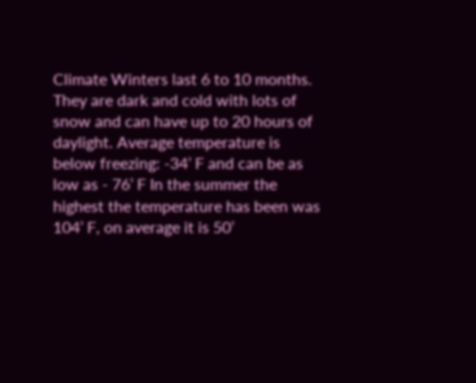Climate Winters last 6 to 10 months. They are dark and cold with lots of snow and can have up to 20 hours of daylight. Average temperature is below freezing: -34’ F and can be as low as - 76’ F In the summer the highest the temperature has been was 104’ F, on average it is 50’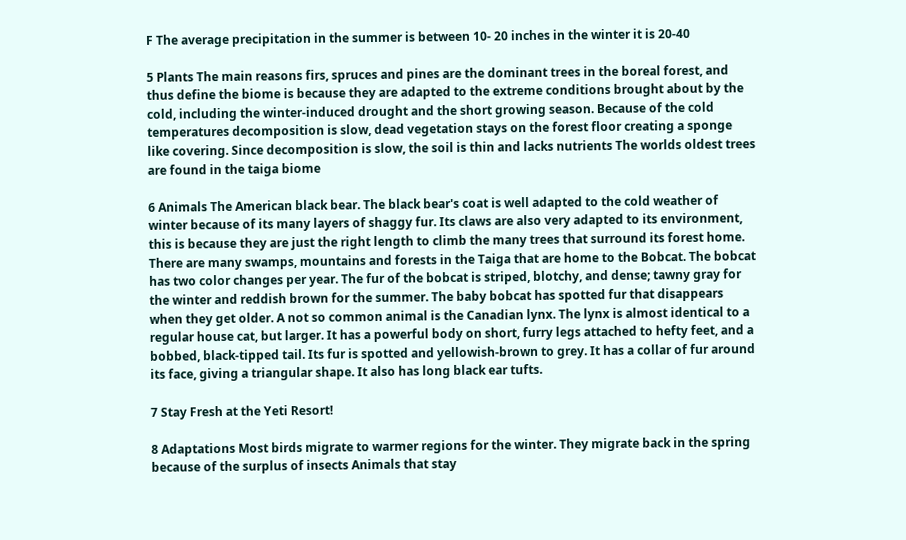F The average precipitation in the summer is between 10- 20 inches in the winter it is 20-40

5 Plants The main reasons firs, spruces and pines are the dominant trees in the boreal forest, and thus define the biome is because they are adapted to the extreme conditions brought about by the cold, including the winter-induced drought and the short growing season. Because of the cold temperatures decomposition is slow, dead vegetation stays on the forest floor creating a sponge like covering. Since decomposition is slow, the soil is thin and lacks nutrients The worlds oldest trees are found in the taiga biome

6 Animals The American black bear. The black bear's coat is well adapted to the cold weather of winter because of its many layers of shaggy fur. Its claws are also very adapted to its environment, this is because they are just the right length to climb the many trees that surround its forest home. There are many swamps, mountains and forests in the Taiga that are home to the Bobcat. The bobcat has two color changes per year. The fur of the bobcat is striped, blotchy, and dense; tawny gray for the winter and reddish brown for the summer. The baby bobcat has spotted fur that disappears when they get older. A not so common animal is the Canadian lynx. The lynx is almost identical to a regular house cat, but larger. It has a powerful body on short, furry legs attached to hefty feet, and a bobbed, black-tipped tail. Its fur is spotted and yellowish-brown to grey. It has a collar of fur around its face, giving a triangular shape. It also has long black ear tufts.

7 Stay Fresh at the Yeti Resort!

8 Adaptations Most birds migrate to warmer regions for the winter. They migrate back in the spring because of the surplus of insects Animals that stay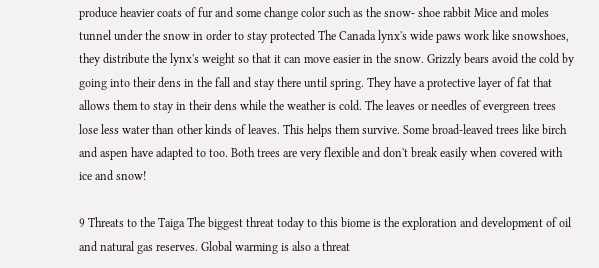produce heavier coats of fur and some change color such as the snow- shoe rabbit Mice and moles tunnel under the snow in order to stay protected The Canada lynx's wide paws work like snowshoes, they distribute the lynx's weight so that it can move easier in the snow. Grizzly bears avoid the cold by going into their dens in the fall and stay there until spring. They have a protective layer of fat that allows them to stay in their dens while the weather is cold. The leaves or needles of evergreen trees lose less water than other kinds of leaves. This helps them survive. Some broad-leaved trees like birch and aspen have adapted to too. Both trees are very flexible and don't break easily when covered with ice and snow!

9 Threats to the Taiga The biggest threat today to this biome is the exploration and development of oil and natural gas reserves. Global warming is also a threat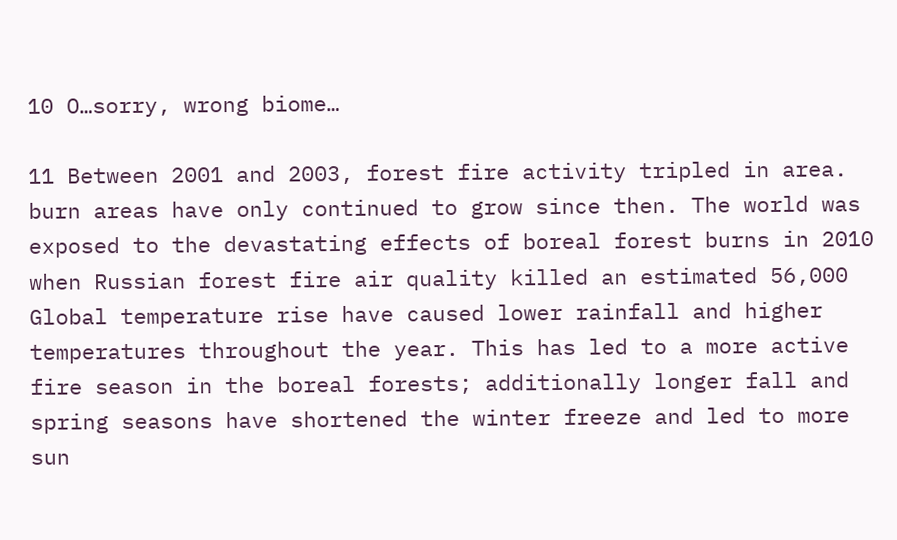10 O…sorry, wrong biome…

11 Between 2001 and 2003, forest fire activity tripled in area. burn areas have only continued to grow since then. The world was exposed to the devastating effects of boreal forest burns in 2010 when Russian forest fire air quality killed an estimated 56,000 Global temperature rise have caused lower rainfall and higher temperatures throughout the year. This has led to a more active fire season in the boreal forests; additionally longer fall and spring seasons have shortened the winter freeze and led to more sun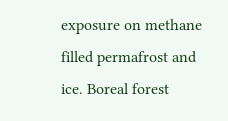exposure on methane filled permafrost and ice. Boreal forest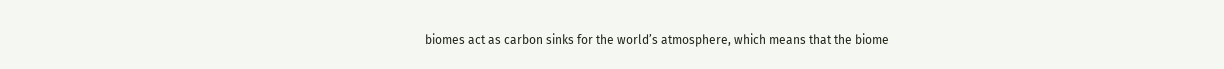biomes act as carbon sinks for the world’s atmosphere, which means that the biome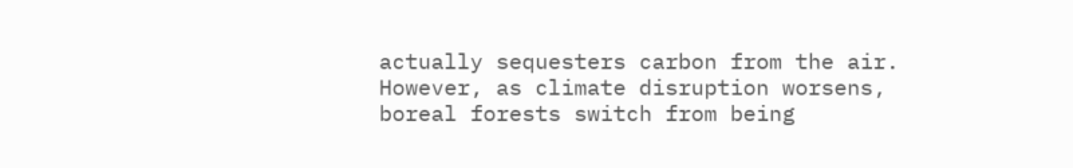actually sequesters carbon from the air. However, as climate disruption worsens, boreal forests switch from being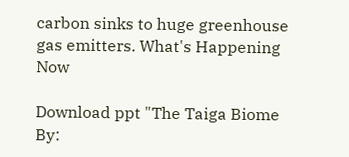carbon sinks to huge greenhouse gas emitters. What's Happening Now

Download ppt "The Taiga Biome By: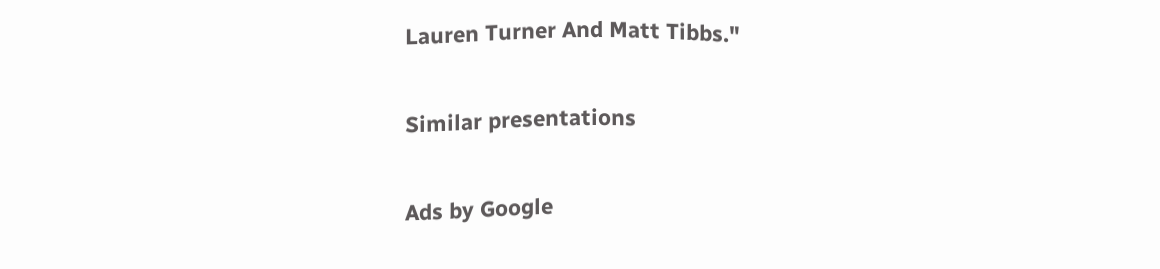Lauren Turner And Matt Tibbs."

Similar presentations

Ads by Google